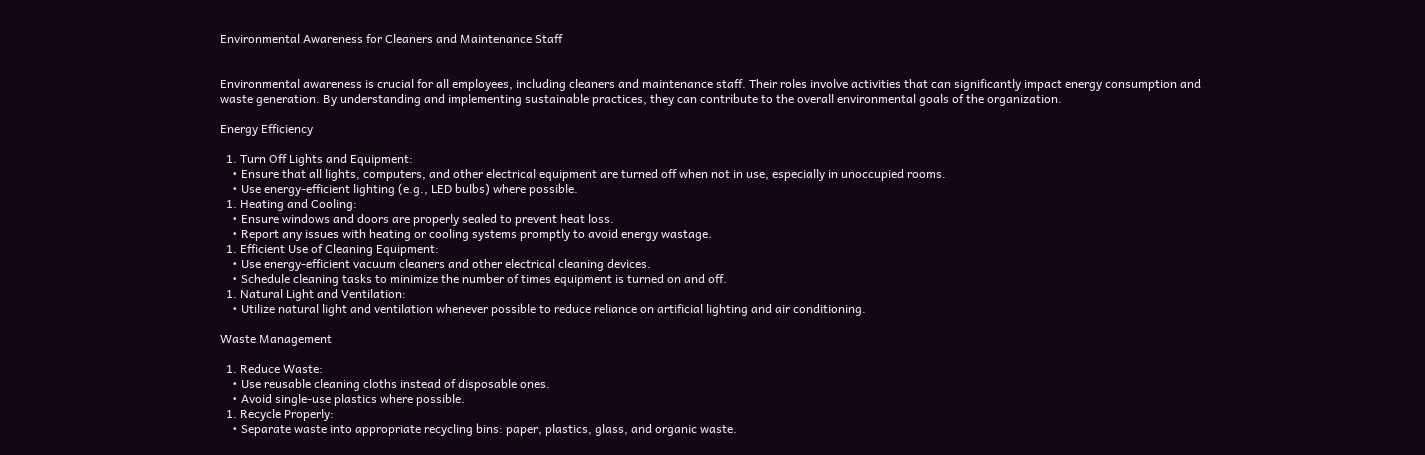Environmental Awareness for Cleaners and Maintenance Staff


Environmental awareness is crucial for all employees, including cleaners and maintenance staff. Their roles involve activities that can significantly impact energy consumption and waste generation. By understanding and implementing sustainable practices, they can contribute to the overall environmental goals of the organization.

Energy Efficiency

  1. Turn Off Lights and Equipment:
    • Ensure that all lights, computers, and other electrical equipment are turned off when not in use, especially in unoccupied rooms.
    • Use energy-efficient lighting (e.g., LED bulbs) where possible.
  1. Heating and Cooling:
    • Ensure windows and doors are properly sealed to prevent heat loss.
    • Report any issues with heating or cooling systems promptly to avoid energy wastage.
  1. Efficient Use of Cleaning Equipment:
    • Use energy-efficient vacuum cleaners and other electrical cleaning devices.
    • Schedule cleaning tasks to minimize the number of times equipment is turned on and off.
  1. Natural Light and Ventilation:
    • Utilize natural light and ventilation whenever possible to reduce reliance on artificial lighting and air conditioning.

Waste Management

  1. Reduce Waste:
    • Use reusable cleaning cloths instead of disposable ones.
    • Avoid single-use plastics where possible.
  1. Recycle Properly:
    • Separate waste into appropriate recycling bins: paper, plastics, glass, and organic waste.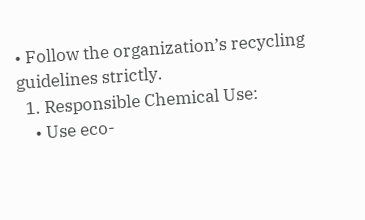• Follow the organization’s recycling guidelines strictly.
  1. Responsible Chemical Use:
    • Use eco-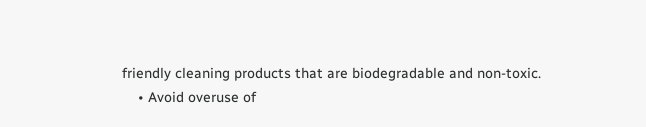friendly cleaning products that are biodegradable and non-toxic.
    • Avoid overuse of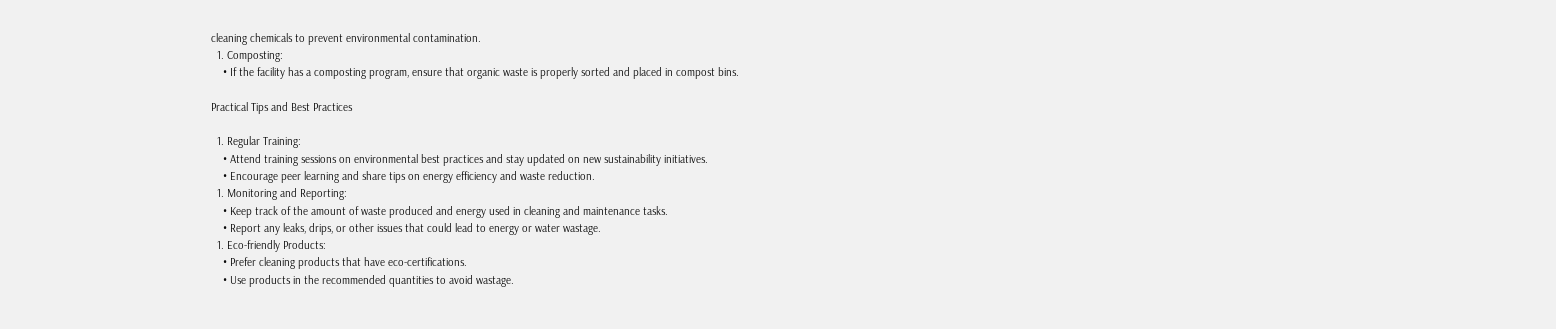cleaning chemicals to prevent environmental contamination.
  1. Composting:
    • If the facility has a composting program, ensure that organic waste is properly sorted and placed in compost bins.

Practical Tips and Best Practices

  1. Regular Training:
    • Attend training sessions on environmental best practices and stay updated on new sustainability initiatives.
    • Encourage peer learning and share tips on energy efficiency and waste reduction.
  1. Monitoring and Reporting:
    • Keep track of the amount of waste produced and energy used in cleaning and maintenance tasks.
    • Report any leaks, drips, or other issues that could lead to energy or water wastage.
  1. Eco-friendly Products:
    • Prefer cleaning products that have eco-certifications.
    • Use products in the recommended quantities to avoid wastage.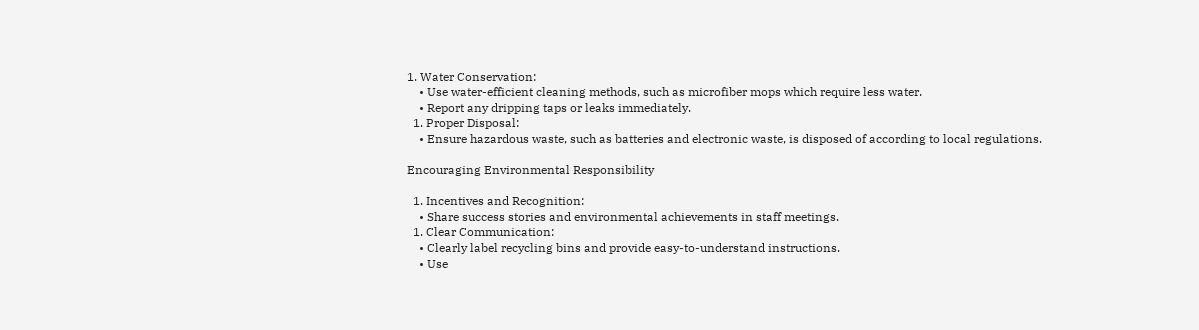1. Water Conservation:
    • Use water-efficient cleaning methods, such as microfiber mops which require less water.
    • Report any dripping taps or leaks immediately.
  1. Proper Disposal:
    • Ensure hazardous waste, such as batteries and electronic waste, is disposed of according to local regulations.

Encouraging Environmental Responsibility

  1. Incentives and Recognition:
    • Share success stories and environmental achievements in staff meetings.
  1. Clear Communication:
    • Clearly label recycling bins and provide easy-to-understand instructions.
    • Use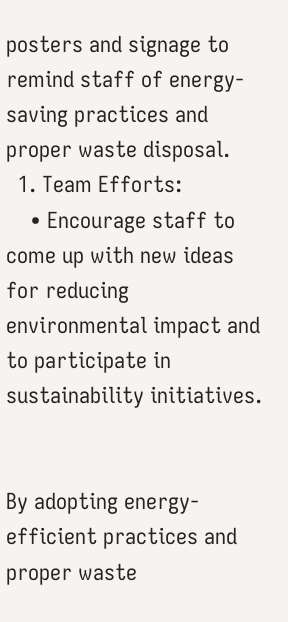posters and signage to remind staff of energy-saving practices and proper waste disposal.
  1. Team Efforts:
    • Encourage staff to come up with new ideas for reducing environmental impact and to participate in sustainability initiatives.


By adopting energy-efficient practices and proper waste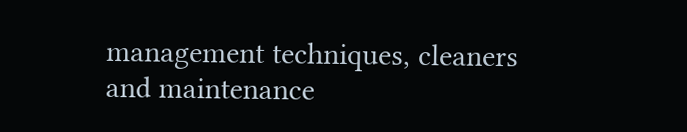management techniques, cleaners and maintenance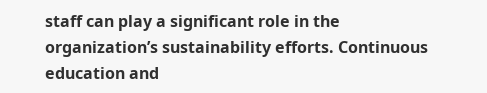staff can play a significant role in the organization’s sustainability efforts. Continuous education and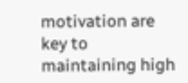motivation are key to maintaining high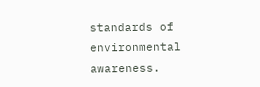standards of environmental awareness.